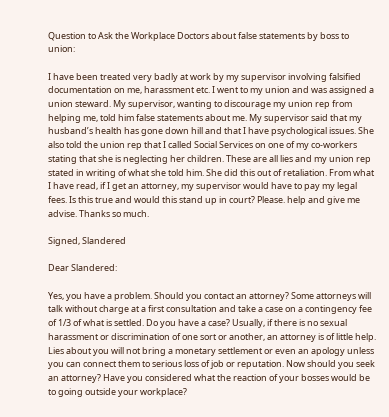Question to Ask the Workplace Doctors about false statements by boss to union:

I have been treated very badly at work by my supervisor involving falsified documentation on me, harassment etc. I went to my union and was assigned a union steward. My supervisor, wanting to discourage my union rep from helping me, told him false statements about me. My supervisor said that my husband’s health has gone down hill and that I have psychological issues. She also told the union rep that I called Social Services on one of my co-workers stating that she is neglecting her children. These are all lies and my union rep stated in writing of what she told him. She did this out of retaliation. From what I have read, if I get an attorney, my supervisor would have to pay my legal fees. Is this true and would this stand up in court? Please. help and give me advise. Thanks so much.

Signed, Slandered

Dear Slandered:

Yes, you have a problem. Should you contact an attorney? Some attorneys will talk without charge at a first consultation and take a case on a contingency fee of 1/3 of what is settled. Do you have a case? Usually, if there is no sexual harassment or discrimination of one sort or another, an attorney is of little help. Lies about you will not bring a monetary settlement or even an apology unless you can connect them to serious loss of job or reputation. Now should you seek an attorney? Have you considered what the reaction of your bosses would be to going outside your workplace?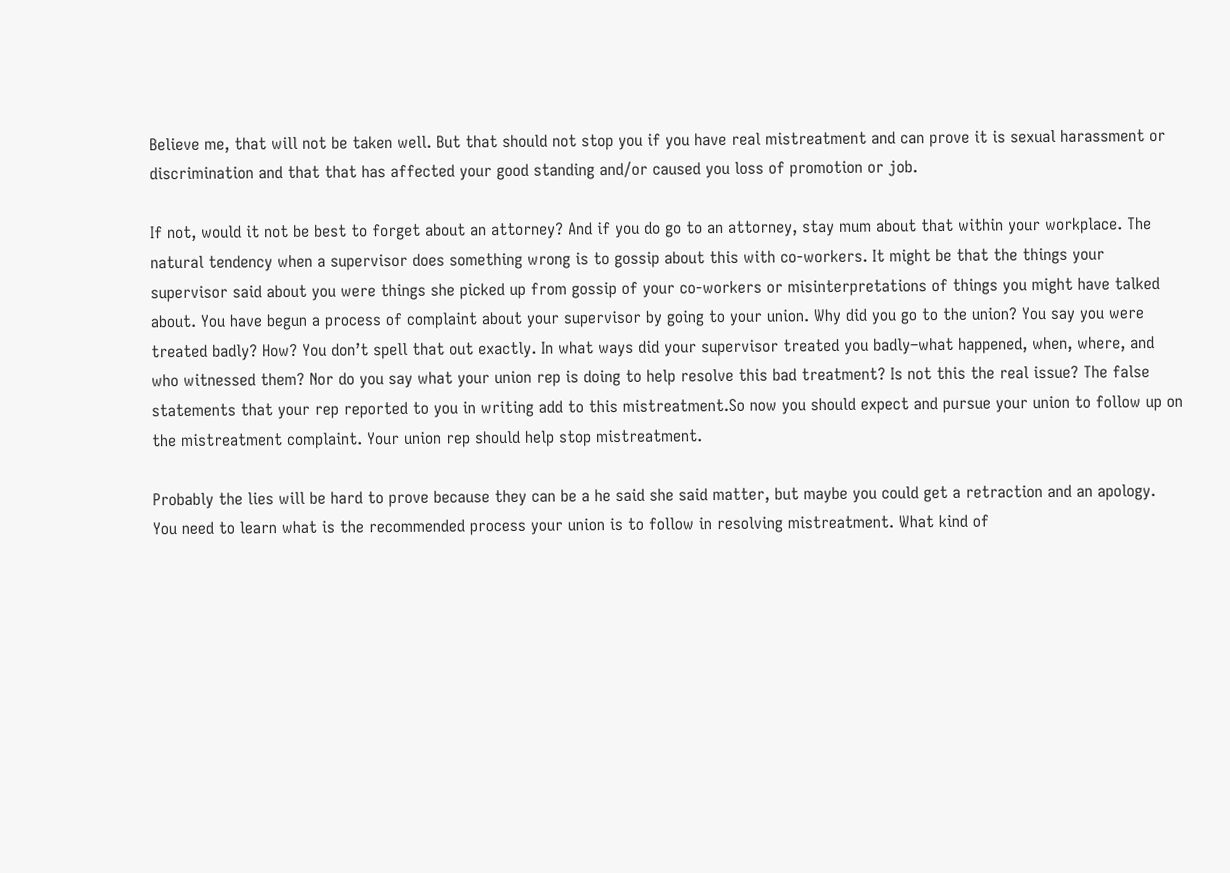Believe me, that will not be taken well. But that should not stop you if you have real mistreatment and can prove it is sexual harassment or discrimination and that that has affected your good standing and/or caused you loss of promotion or job.

If not, would it not be best to forget about an attorney? And if you do go to an attorney, stay mum about that within your workplace. The natural tendency when a supervisor does something wrong is to gossip about this with co-workers. It might be that the things your supervisor said about you were things she picked up from gossip of your co-workers or misinterpretations of things you might have talked about. You have begun a process of complaint about your supervisor by going to your union. Why did you go to the union? You say you were treated badly? How? You don’t spell that out exactly. In what ways did your supervisor treated you badly–what happened, when, where, and who witnessed them? Nor do you say what your union rep is doing to help resolve this bad treatment? Is not this the real issue? The false statements that your rep reported to you in writing add to this mistreatment.So now you should expect and pursue your union to follow up on the mistreatment complaint. Your union rep should help stop mistreatment.

Probably the lies will be hard to prove because they can be a he said she said matter, but maybe you could get a retraction and an apology. You need to learn what is the recommended process your union is to follow in resolving mistreatment. What kind of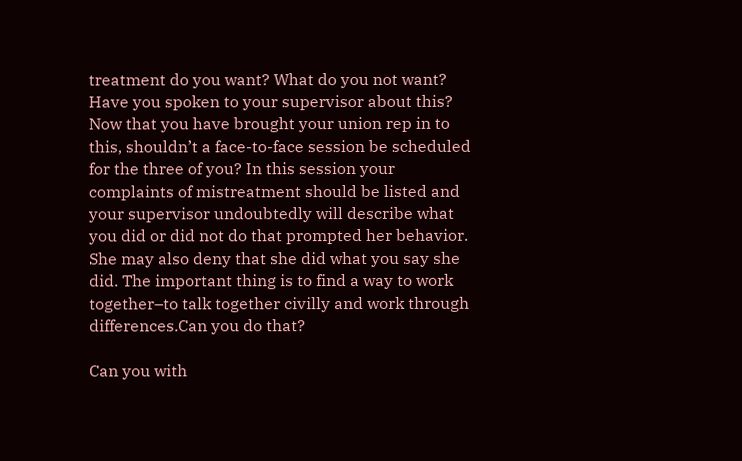treatment do you want? What do you not want? Have you spoken to your supervisor about this? Now that you have brought your union rep in to this, shouldn’t a face-to-face session be scheduled for the three of you? In this session your complaints of mistreatment should be listed and your supervisor undoubtedly will describe what you did or did not do that prompted her behavior. She may also deny that she did what you say she did. The important thing is to find a way to work together–to talk together civilly and work through differences.Can you do that?

Can you with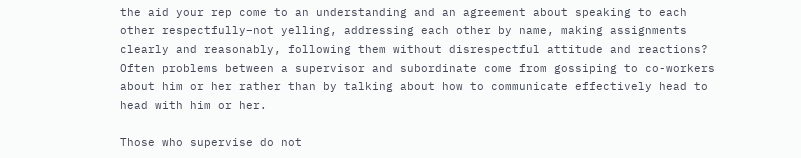the aid your rep come to an understanding and an agreement about speaking to each other respectfully–not yelling, addressing each other by name, making assignments clearly and reasonably, following them without disrespectful attitude and reactions? Often problems between a supervisor and subordinate come from gossiping to co-workers about him or her rather than by talking about how to communicate effectively head to head with him or her.

Those who supervise do not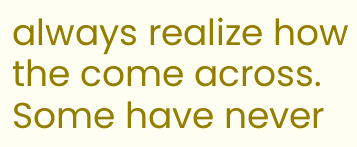always realize how the come across. Some have never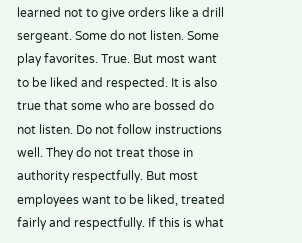learned not to give orders like a drill sergeant. Some do not listen. Some play favorites. True. But most want to be liked and respected. It is also true that some who are bossed do not listen. Do not follow instructions well. They do not treat those in authority respectfully. But most employees want to be liked, treated fairly and respectfully. If this is what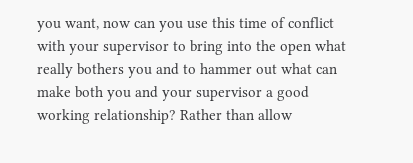you want, now can you use this time of conflict with your supervisor to bring into the open what really bothers you and to hammer out what can make both you and your supervisor a good working relationship? Rather than allow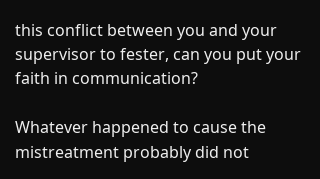this conflict between you and your supervisor to fester, can you put your faith in communication?

Whatever happened to cause the mistreatment probably did not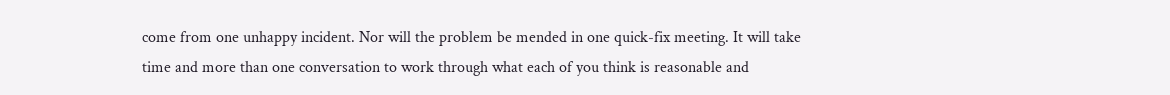come from one unhappy incident. Nor will the problem be mended in one quick-fix meeting. It will take time and more than one conversation to work through what each of you think is reasonable and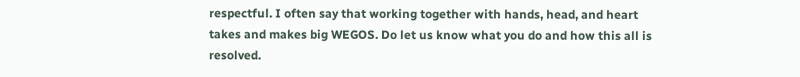respectful. I often say that working together with hands, head, and heart takes and makes big WEGOS. Do let us know what you do and how this all is resolved.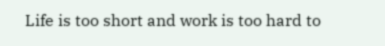Life is too short and work is too hard to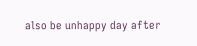also be unhappy day after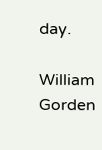day.

William Gorden